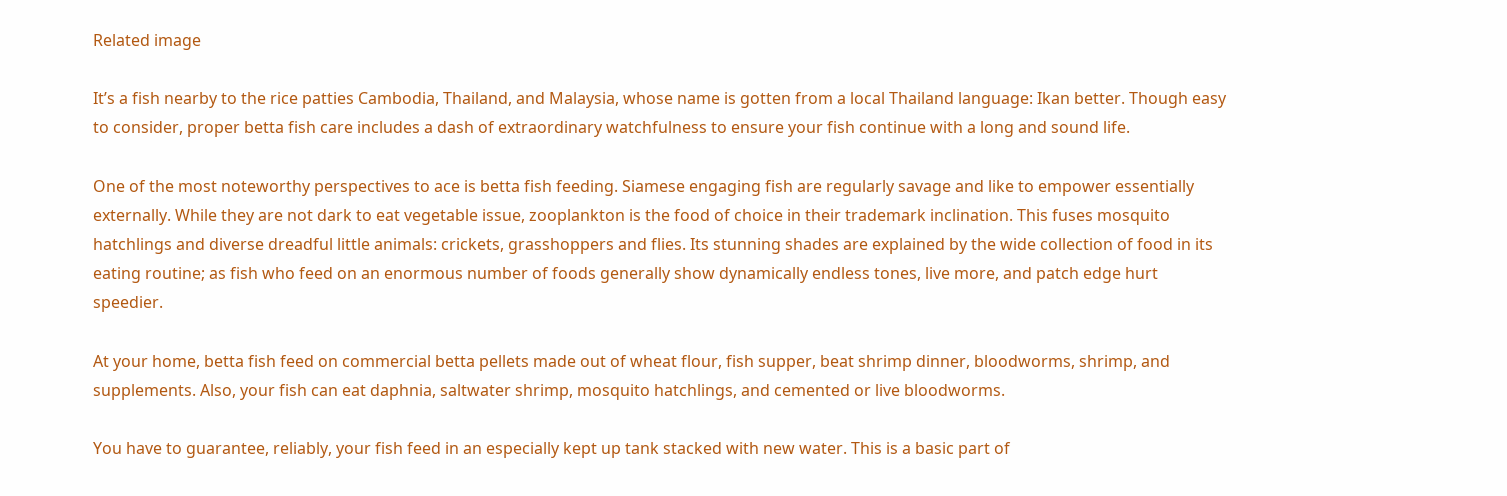Related image

It’s a fish nearby to the rice patties Cambodia, Thailand, and Malaysia, whose name is gotten from a local Thailand language: Ikan better. Though easy to consider, proper betta fish care includes a dash of extraordinary watchfulness to ensure your fish continue with a long and sound life.

One of the most noteworthy perspectives to ace is betta fish feeding. Siamese engaging fish are regularly savage and like to empower essentially externally. While they are not dark to eat vegetable issue, zooplankton is the food of choice in their trademark inclination. This fuses mosquito hatchlings and diverse dreadful little animals: crickets, grasshoppers and flies. Its stunning shades are explained by the wide collection of food in its eating routine; as fish who feed on an enormous number of foods generally show dynamically endless tones, live more, and patch edge hurt speedier.

At your home, betta fish feed on commercial betta pellets made out of wheat flour, fish supper, beat shrimp dinner, bloodworms, shrimp, and supplements. Also, your fish can eat daphnia, saltwater shrimp, mosquito hatchlings, and cemented or live bloodworms.

You have to guarantee, reliably, your fish feed in an especially kept up tank stacked with new water. This is a basic part of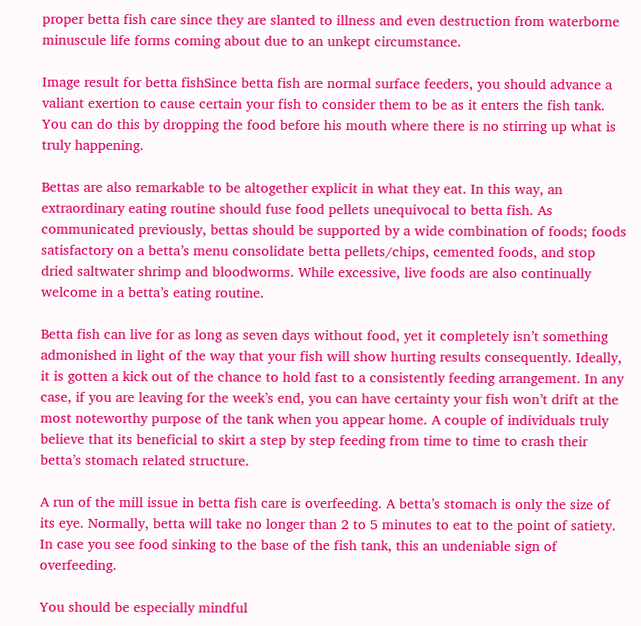proper betta fish care since they are slanted to illness and even destruction from waterborne minuscule life forms coming about due to an unkept circumstance.

Image result for betta fishSince betta fish are normal surface feeders, you should advance a valiant exertion to cause certain your fish to consider them to be as it enters the fish tank. You can do this by dropping the food before his mouth where there is no stirring up what is truly happening.

Bettas are also remarkable to be altogether explicit in what they eat. In this way, an extraordinary eating routine should fuse food pellets unequivocal to betta fish. As communicated previously, bettas should be supported by a wide combination of foods; foods satisfactory on a betta’s menu consolidate betta pellets/chips, cemented foods, and stop dried saltwater shrimp and bloodworms. While excessive, live foods are also continually welcome in a betta’s eating routine.

Betta fish can live for as long as seven days without food, yet it completely isn’t something admonished in light of the way that your fish will show hurting results consequently. Ideally, it is gotten a kick out of the chance to hold fast to a consistently feeding arrangement. In any case, if you are leaving for the week’s end, you can have certainty your fish won’t drift at the most noteworthy purpose of the tank when you appear home. A couple of individuals truly believe that its beneficial to skirt a step by step feeding from time to time to crash their betta’s stomach related structure.

A run of the mill issue in betta fish care is overfeeding. A betta’s stomach is only the size of its eye. Normally, betta will take no longer than 2 to 5 minutes to eat to the point of satiety. In case you see food sinking to the base of the fish tank, this an undeniable sign of overfeeding.

You should be especially mindful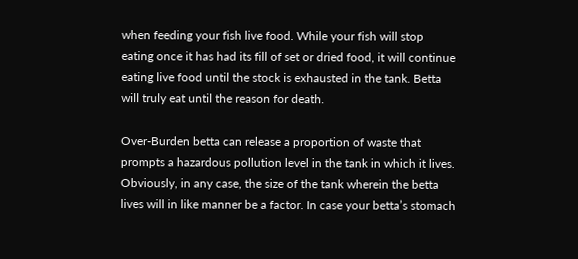when feeding your fish live food. While your fish will stop eating once it has had its fill of set or dried food, it will continue eating live food until the stock is exhausted in the tank. Betta will truly eat until the reason for death.

Over-Burden betta can release a proportion of waste that prompts a hazardous pollution level in the tank in which it lives. Obviously, in any case, the size of the tank wherein the betta lives will in like manner be a factor. In case your betta’s stomach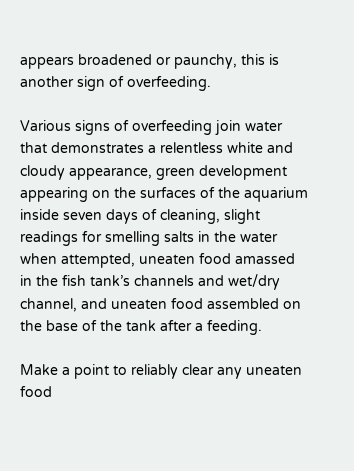appears broadened or paunchy, this is another sign of overfeeding.

Various signs of overfeeding join water that demonstrates a relentless white and cloudy appearance, green development appearing on the surfaces of the aquarium inside seven days of cleaning, slight readings for smelling salts in the water when attempted, uneaten food amassed in the fish tank’s channels and wet/dry channel, and uneaten food assembled on the base of the tank after a feeding.

Make a point to reliably clear any uneaten food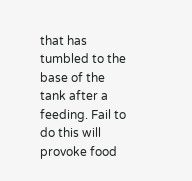that has tumbled to the base of the tank after a feeding. Fail to do this will provoke food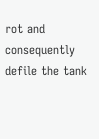rot and consequently defile the tank